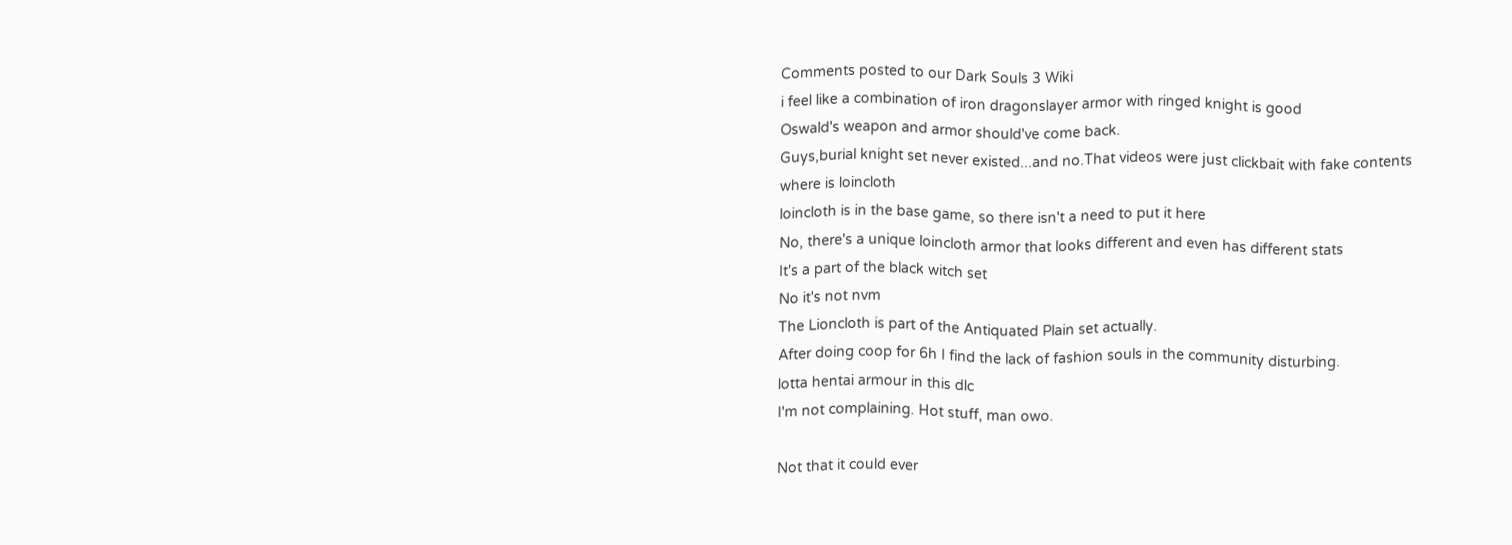Comments posted to our Dark Souls 3 Wiki
i feel like a combination of iron dragonslayer armor with ringed knight is good
Oswald's weapon and armor should've come back.
Guys,burial knight set never existed...and no.That videos were just clickbait with fake contents
where is loincloth
loincloth is in the base game, so there isn't a need to put it here
No, there's a unique loincloth armor that looks different and even has different stats
It's a part of the black witch set
No it's not nvm
The Lioncloth is part of the Antiquated Plain set actually.
After doing coop for 6h I find the lack of fashion souls in the community disturbing.
lotta hentai armour in this dlc
I'm not complaining. Hot stuff, man owo.

Not that it could ever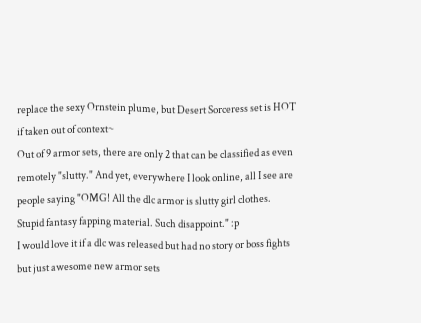replace the sexy Ornstein plume, but Desert Sorceress set is HOT if taken out of context~
Out of 9 armor sets, there are only 2 that can be classified as even remotely "slutty." And yet, everywhere I look online, all I see are people saying "OMG! All the dlc armor is slutty girl clothes. Stupid fantasy fapping material. Such disappoint." :p
I would love it if a dlc was released but had no story or boss fights but just awesome new armor sets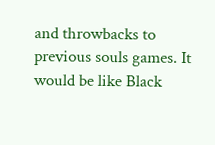and throwbacks to previous souls games. It would be like Black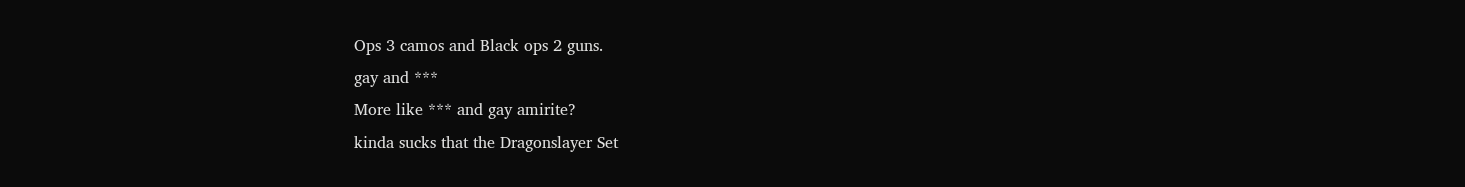Ops 3 camos and Black ops 2 guns.
gay and ***
More like *** and gay amirite?
kinda sucks that the Dragonslayer Set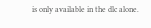is only available in the dlc alone.